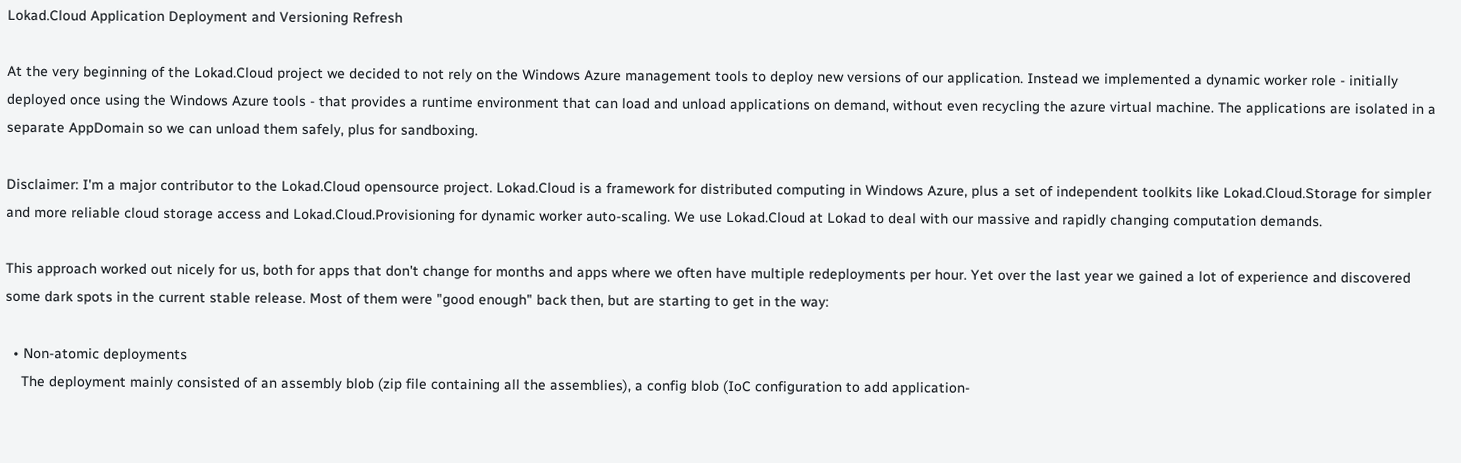Lokad.Cloud Application Deployment and Versioning Refresh

At the very beginning of the Lokad.Cloud project we decided to not rely on the Windows Azure management tools to deploy new versions of our application. Instead we implemented a dynamic worker role - initially deployed once using the Windows Azure tools - that provides a runtime environment that can load and unload applications on demand, without even recycling the azure virtual machine. The applications are isolated in a separate AppDomain so we can unload them safely, plus for sandboxing.

Disclaimer: I'm a major contributor to the Lokad.Cloud opensource project. Lokad.Cloud is a framework for distributed computing in Windows Azure, plus a set of independent toolkits like Lokad.Cloud.Storage for simpler and more reliable cloud storage access and Lokad.Cloud.Provisioning for dynamic worker auto-scaling. We use Lokad.Cloud at Lokad to deal with our massive and rapidly changing computation demands.

This approach worked out nicely for us, both for apps that don't change for months and apps where we often have multiple redeployments per hour. Yet over the last year we gained a lot of experience and discovered some dark spots in the current stable release. Most of them were "good enough" back then, but are starting to get in the way:

  • Non-atomic deployments
    The deployment mainly consisted of an assembly blob (zip file containing all the assemblies), a config blob (IoC configuration to add application-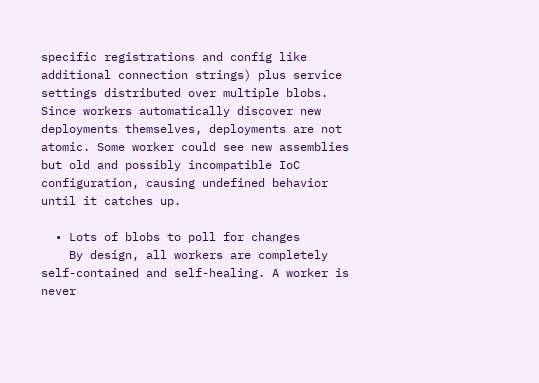specific registrations and config like additional connection strings) plus service settings distributed over multiple blobs. Since workers automatically discover new deployments themselves, deployments are not atomic. Some worker could see new assemblies but old and possibly incompatible IoC configuration, causing undefined behavior until it catches up.

  • Lots of blobs to poll for changes
    By design, all workers are completely self-contained and self-healing. A worker is never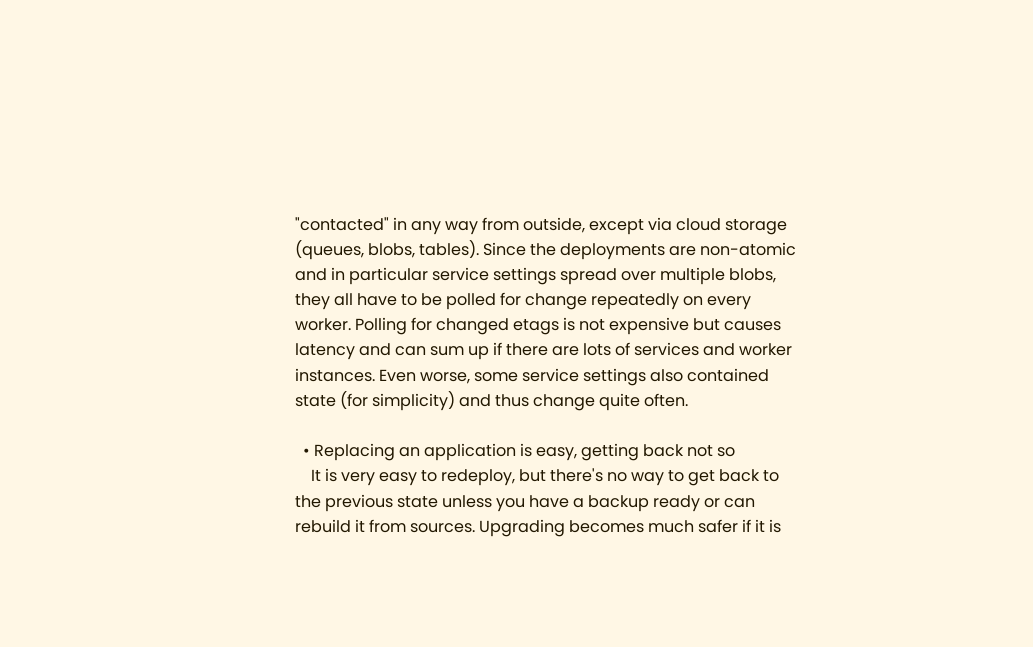"contacted" in any way from outside, except via cloud storage (queues, blobs, tables). Since the deployments are non-atomic and in particular service settings spread over multiple blobs, they all have to be polled for change repeatedly on every worker. Polling for changed etags is not expensive but causes latency and can sum up if there are lots of services and worker instances. Even worse, some service settings also contained state (for simplicity) and thus change quite often.

  • Replacing an application is easy, getting back not so
    It is very easy to redeploy, but there's no way to get back to the previous state unless you have a backup ready or can rebuild it from sources. Upgrading becomes much safer if it is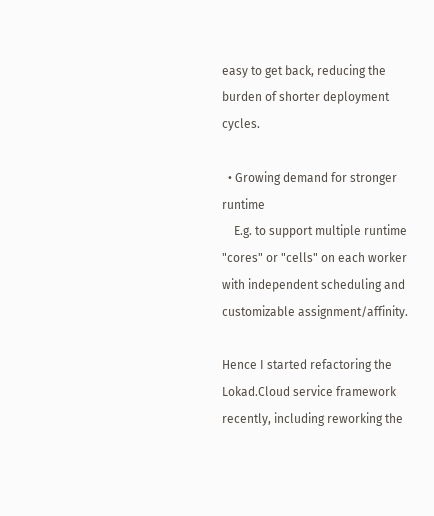easy to get back, reducing the burden of shorter deployment cycles.

  • Growing demand for stronger runtime
    E.g. to support multiple runtime "cores" or "cells" on each worker with independent scheduling and customizable assignment/affinity.

Hence I started refactoring the Lokad.Cloud service framework recently, including reworking the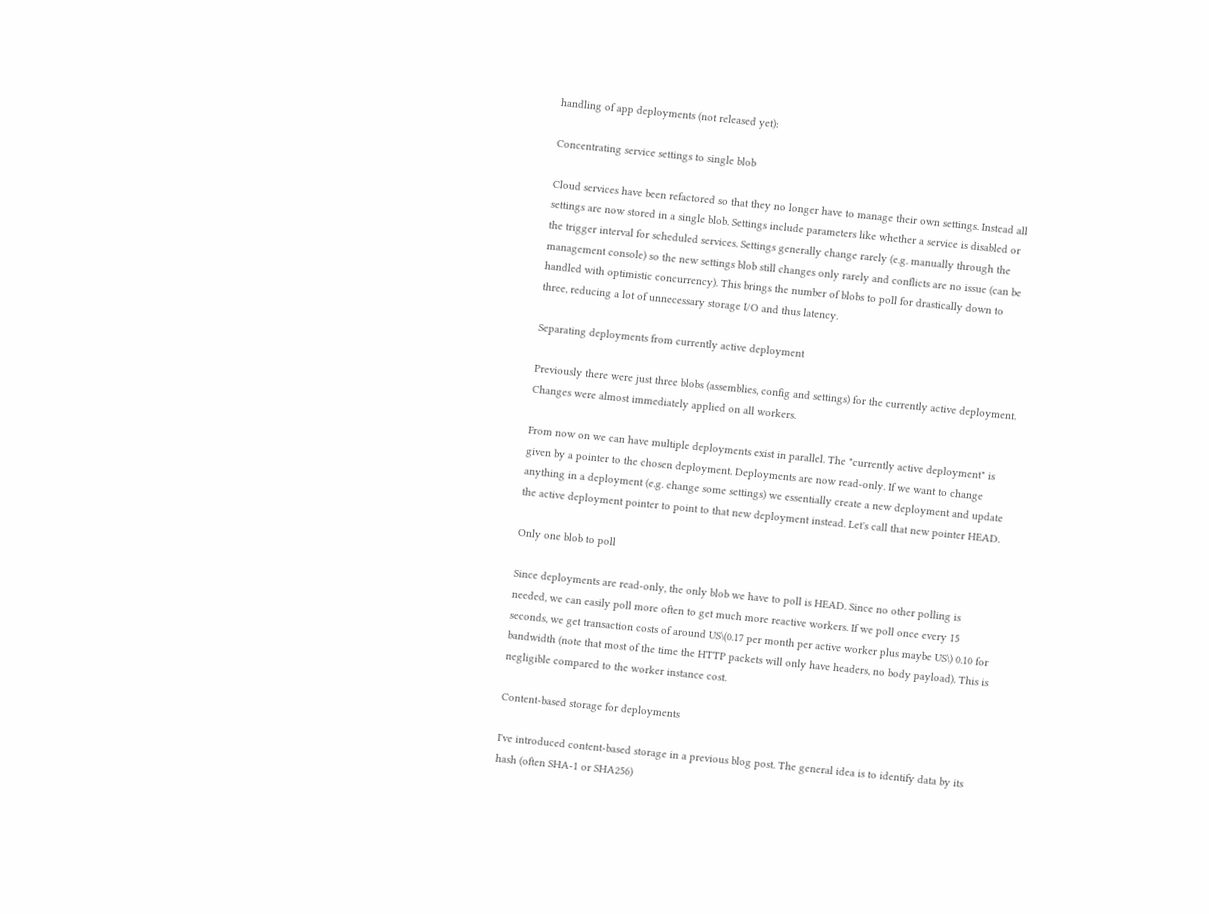handling of app deployments (not released yet):

Concentrating service settings to single blob

Cloud services have been refactored so that they no longer have to manage their own settings. Instead all settings are now stored in a single blob. Settings include parameters like whether a service is disabled or the trigger interval for scheduled services. Settings generally change rarely (e.g. manually through the management console) so the new settings blob still changes only rarely and conflicts are no issue (can be handled with optimistic concurrency). This brings the number of blobs to poll for drastically down to three, reducing a lot of unnecessary storage I/O and thus latency.

Separating deployments from currently active deployment

Previously there were just three blobs (assemblies, config and settings) for the currently active deployment. Changes were almost immediately applied on all workers.

From now on we can have multiple deployments exist in parallel. The "currently active deployment" is given by a pointer to the chosen deployment. Deployments are now read-only. If we want to change anything in a deployment (e.g. change some settings) we essentially create a new deployment and update the active deployment pointer to point to that new deployment instead. Let's call that new pointer HEAD.

Only one blob to poll

Since deployments are read-only, the only blob we have to poll is HEAD. Since no other polling is needed, we can easily poll more often to get much more reactive workers. If we poll once every 15 seconds, we get transaction costs of around US\(0.17 per month per active worker plus maybe US\) 0.10 for bandwidth (note that most of the time the HTTP packets will only have headers, no body payload). This is negligible compared to the worker instance cost.

Content-based storage for deployments

I've introduced content-based storage in a previous blog post. The general idea is to identify data by its hash (often SHA-1 or SHA256)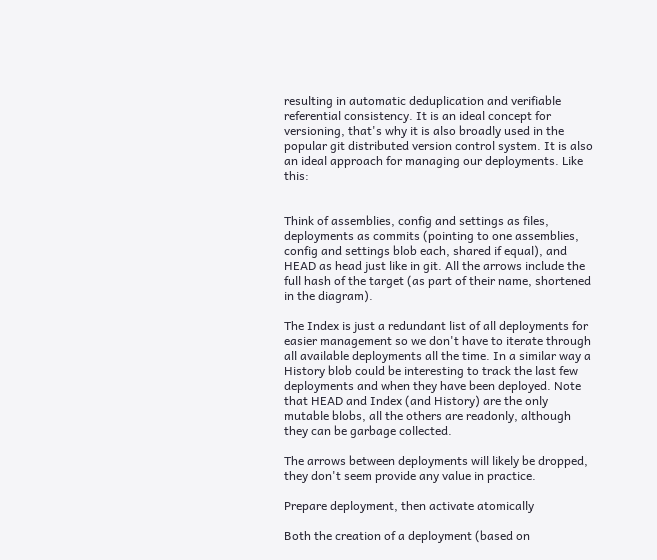resulting in automatic deduplication and verifiable referential consistency. It is an ideal concept for versioning, that's why it is also broadly used in the popular git distributed version control system. It is also an ideal approach for managing our deployments. Like this:


Think of assemblies, config and settings as files, deployments as commits (pointing to one assemblies, config and settings blob each, shared if equal), and HEAD as head just like in git. All the arrows include the full hash of the target (as part of their name, shortened in the diagram).

The Index is just a redundant list of all deployments for easier management so we don't have to iterate through all available deployments all the time. In a similar way a History blob could be interesting to track the last few deployments and when they have been deployed. Note that HEAD and Index (and History) are the only mutable blobs, all the others are readonly, although they can be garbage collected.

The arrows between deployments will likely be dropped, they don't seem provide any value in practice.

Prepare deployment, then activate atomically

Both the creation of a deployment (based on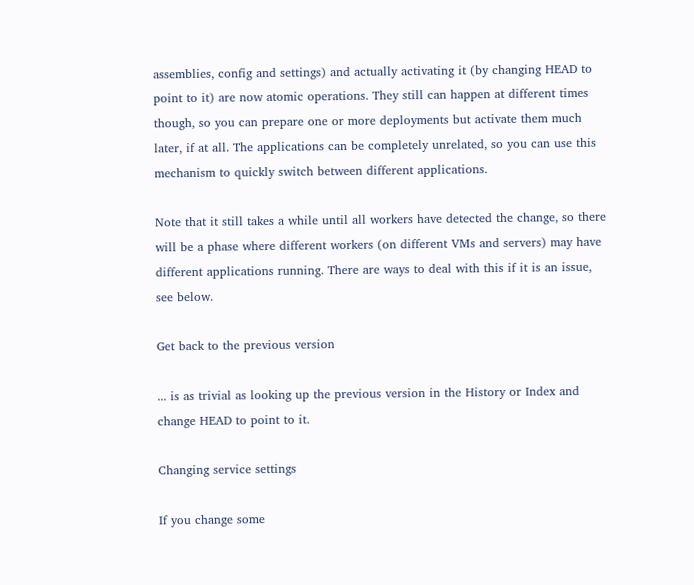assemblies, config and settings) and actually activating it (by changing HEAD to point to it) are now atomic operations. They still can happen at different times though, so you can prepare one or more deployments but activate them much later, if at all. The applications can be completely unrelated, so you can use this mechanism to quickly switch between different applications.

Note that it still takes a while until all workers have detected the change, so there will be a phase where different workers (on different VMs and servers) may have different applications running. There are ways to deal with this if it is an issue, see below.

Get back to the previous version

... is as trivial as looking up the previous version in the History or Index and change HEAD to point to it.

Changing service settings

If you change some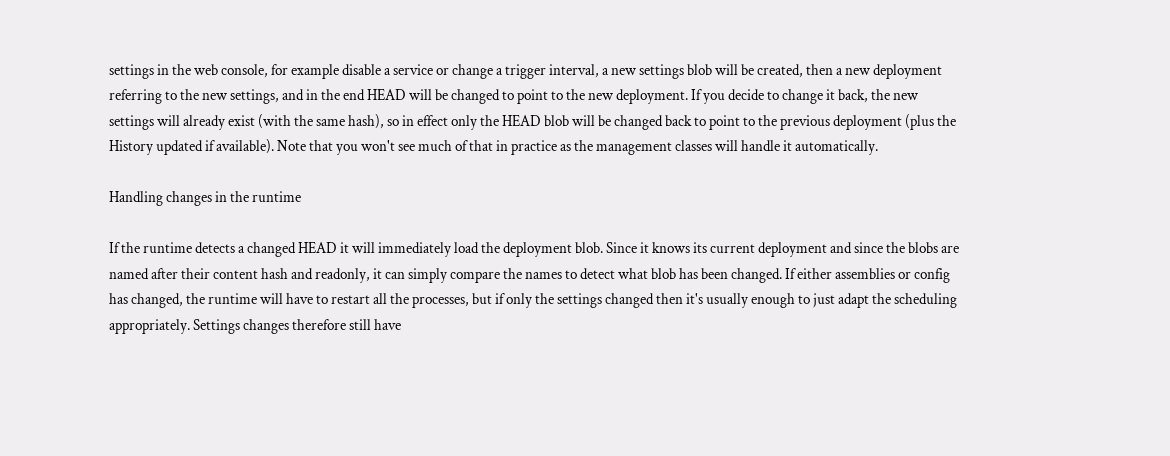settings in the web console, for example disable a service or change a trigger interval, a new settings blob will be created, then a new deployment referring to the new settings, and in the end HEAD will be changed to point to the new deployment. If you decide to change it back, the new settings will already exist (with the same hash), so in effect only the HEAD blob will be changed back to point to the previous deployment (plus the History updated if available). Note that you won't see much of that in practice as the management classes will handle it automatically.

Handling changes in the runtime

If the runtime detects a changed HEAD it will immediately load the deployment blob. Since it knows its current deployment and since the blobs are named after their content hash and readonly, it can simply compare the names to detect what blob has been changed. If either assemblies or config has changed, the runtime will have to restart all the processes, but if only the settings changed then it's usually enough to just adapt the scheduling appropriately. Settings changes therefore still have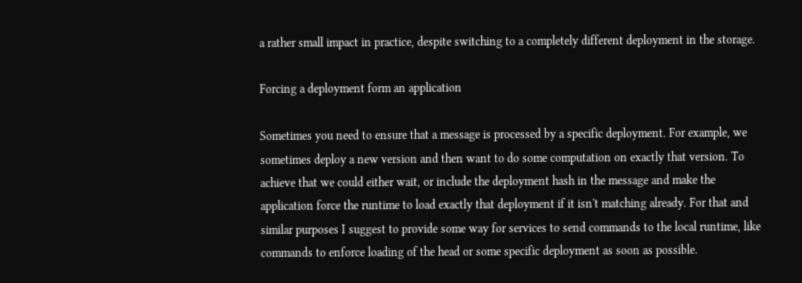a rather small impact in practice, despite switching to a completely different deployment in the storage.

Forcing a deployment form an application

Sometimes you need to ensure that a message is processed by a specific deployment. For example, we sometimes deploy a new version and then want to do some computation on exactly that version. To achieve that we could either wait, or include the deployment hash in the message and make the application force the runtime to load exactly that deployment if it isn't matching already. For that and similar purposes I suggest to provide some way for services to send commands to the local runtime, like commands to enforce loading of the head or some specific deployment as soon as possible.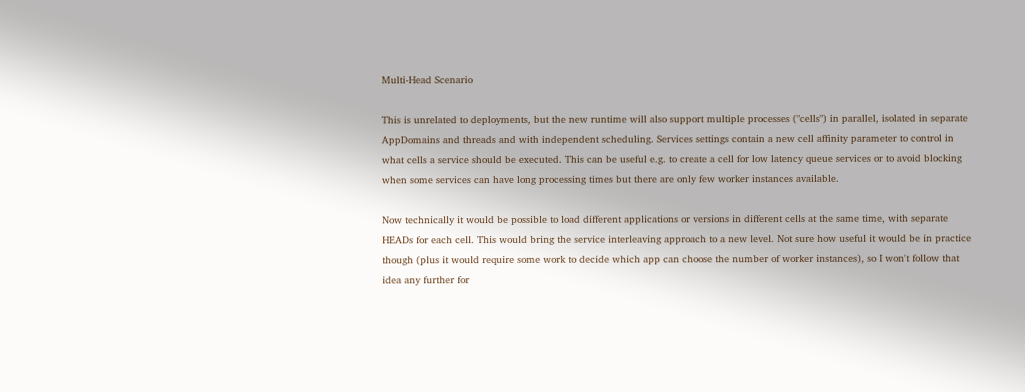Multi-Head Scenario

This is unrelated to deployments, but the new runtime will also support multiple processes ("cells") in parallel, isolated in separate AppDomains and threads and with independent scheduling. Services settings contain a new cell affinity parameter to control in what cells a service should be executed. This can be useful e.g. to create a cell for low latency queue services or to avoid blocking when some services can have long processing times but there are only few worker instances available.

Now technically it would be possible to load different applications or versions in different cells at the same time, with separate HEADs for each cell. This would bring the service interleaving approach to a new level. Not sure how useful it would be in practice though (plus it would require some work to decide which app can choose the number of worker instances), so I won't follow that idea any further for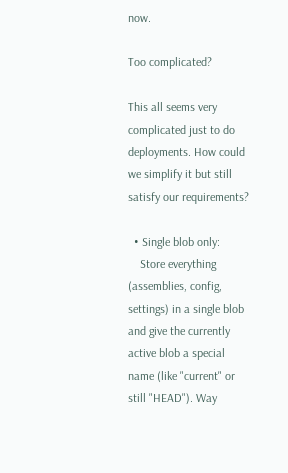now.

Too complicated?

This all seems very complicated just to do deployments. How could we simplify it but still satisfy our requirements?

  • Single blob only:
    Store everything (assemblies, config, settings) in a single blob and give the currently active blob a special name (like "current" or still "HEAD"). Way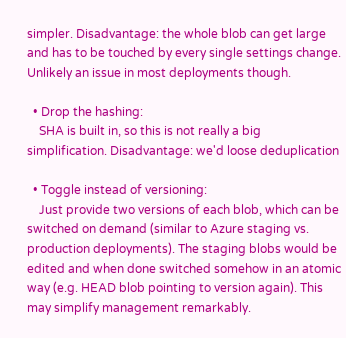simpler. Disadvantage: the whole blob can get large and has to be touched by every single settings change. Unlikely an issue in most deployments though.

  • Drop the hashing:
    SHA is built in, so this is not really a big simplification. Disadvantage: we'd loose deduplication

  • Toggle instead of versioning:
    Just provide two versions of each blob, which can be switched on demand (similar to Azure staging vs. production deployments). The staging blobs would be edited and when done switched somehow in an atomic way (e.g. HEAD blob pointing to version again). This may simplify management remarkably.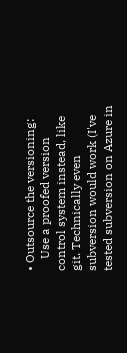• Outsource the versioning:
    Use a proofed version control system instead, like git. Technically even subversion would work (I've tested subversion on Azure in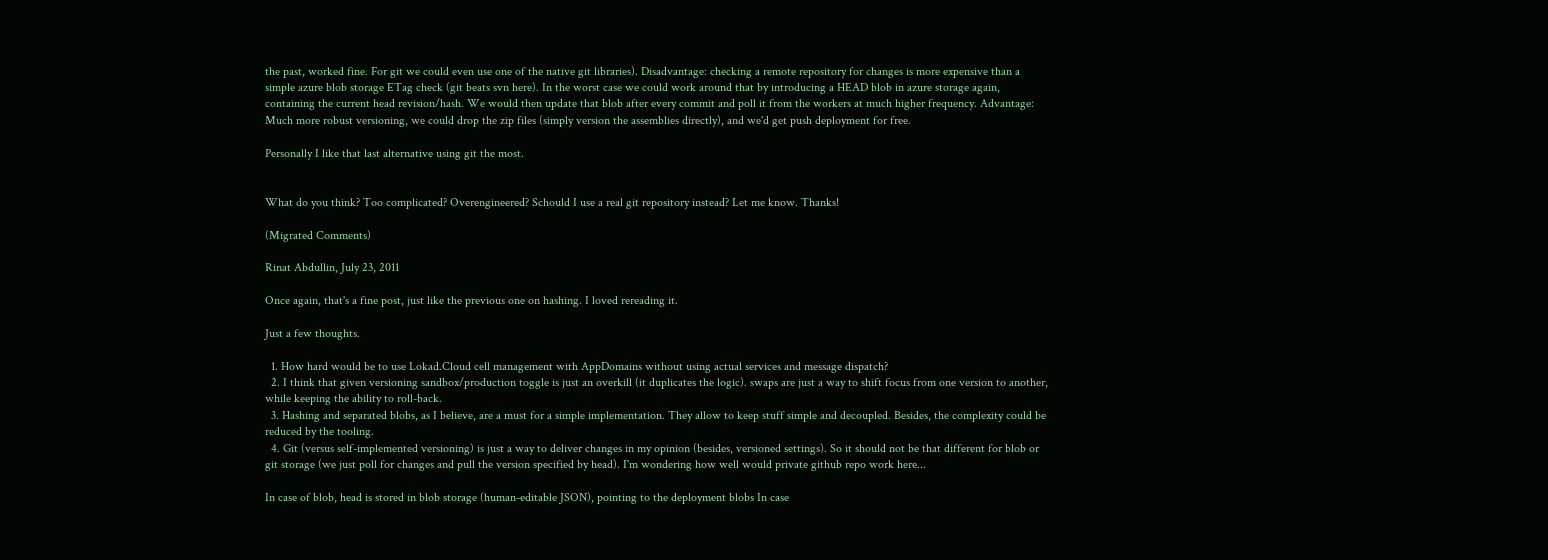the past, worked fine. For git we could even use one of the native git libraries). Disadvantage: checking a remote repository for changes is more expensive than a simple azure blob storage ETag check (git beats svn here). In the worst case we could work around that by introducing a HEAD blob in azure storage again, containing the current head revision/hash. We would then update that blob after every commit and poll it from the workers at much higher frequency. Advantage: Much more robust versioning, we could drop the zip files (simply version the assemblies directly), and we'd get push deployment for free.

Personally I like that last alternative using git the most.


What do you think? Too complicated? Overengineered? Schould I use a real git repository instead? Let me know. Thanks!

(Migrated Comments)

Rinat Abdullin, July 23, 2011

Once again, that's a fine post, just like the previous one on hashing. I loved rereading it.

Just a few thoughts.

  1. How hard would be to use Lokad.Cloud cell management with AppDomains without using actual services and message dispatch?
  2. I think that given versioning sandbox/production toggle is just an overkill (it duplicates the logic). swaps are just a way to shift focus from one version to another, while keeping the ability to roll-back.
  3. Hashing and separated blobs, as I believe, are a must for a simple implementation. They allow to keep stuff simple and decoupled. Besides, the complexity could be reduced by the tooling.
  4. Git (versus self-implemented versioning) is just a way to deliver changes in my opinion (besides, versioned settings). So it should not be that different for blob or git storage (we just poll for changes and pull the version specified by head). I'm wondering how well would private github repo work here...

In case of blob, head is stored in blob storage (human-editable JSON), pointing to the deployment blobs In case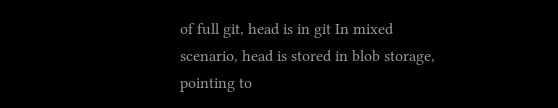of full git, head is in git In mixed scenario, head is stored in blob storage, pointing to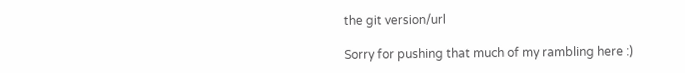the git version/url

Sorry for pushing that much of my rambling here :)